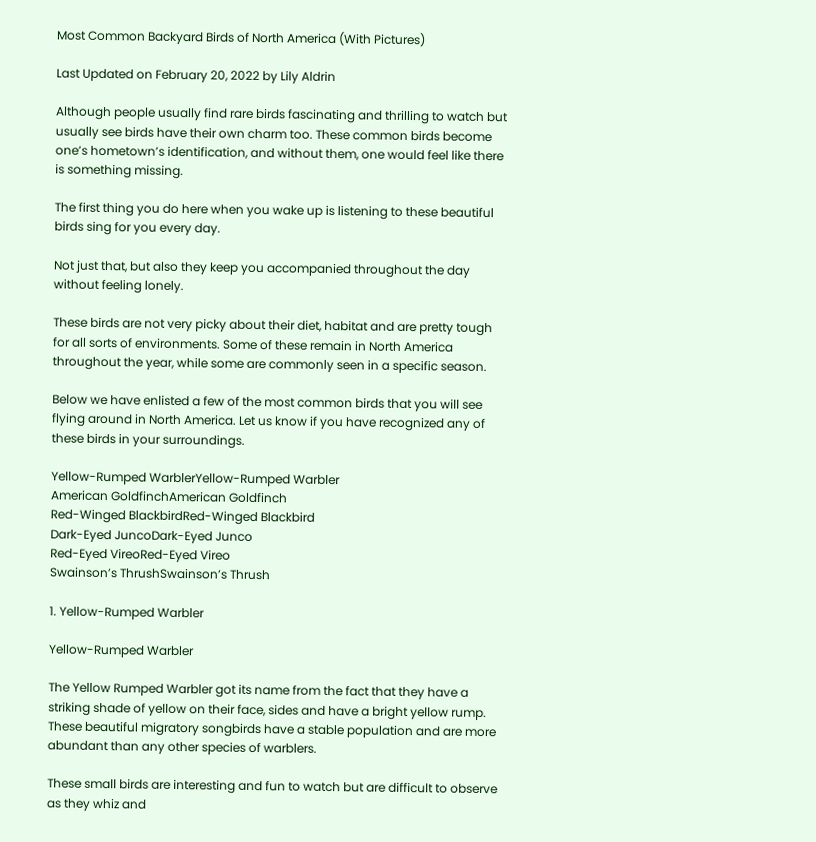Most Common Backyard Birds of North America (With Pictures)

Last Updated on February 20, 2022 by Lily Aldrin

Although people usually find rare birds fascinating and thrilling to watch but usually see birds have their own charm too. These common birds become one’s hometown’s identification, and without them, one would feel like there is something missing.

The first thing you do here when you wake up is listening to these beautiful birds sing for you every day.

Not just that, but also they keep you accompanied throughout the day without feeling lonely.

These birds are not very picky about their diet, habitat and are pretty tough for all sorts of environments. Some of these remain in North America throughout the year, while some are commonly seen in a specific season.

Below we have enlisted a few of the most common birds that you will see flying around in North America. Let us know if you have recognized any of these birds in your surroundings.

Yellow-Rumped WarblerYellow-Rumped Warbler
American GoldfinchAmerican Goldfinch
Red-Winged BlackbirdRed-Winged Blackbird
Dark-Eyed JuncoDark-Eyed Junco
Red-Eyed VireoRed-Eyed Vireo
Swainson’s ThrushSwainson’s Thrush

1. Yellow-Rumped Warbler

Yellow-Rumped Warbler

The Yellow Rumped Warbler got its name from the fact that they have a striking shade of yellow on their face, sides and have a bright yellow rump. These beautiful migratory songbirds have a stable population and are more abundant than any other species of warblers.

These small birds are interesting and fun to watch but are difficult to observe as they whiz and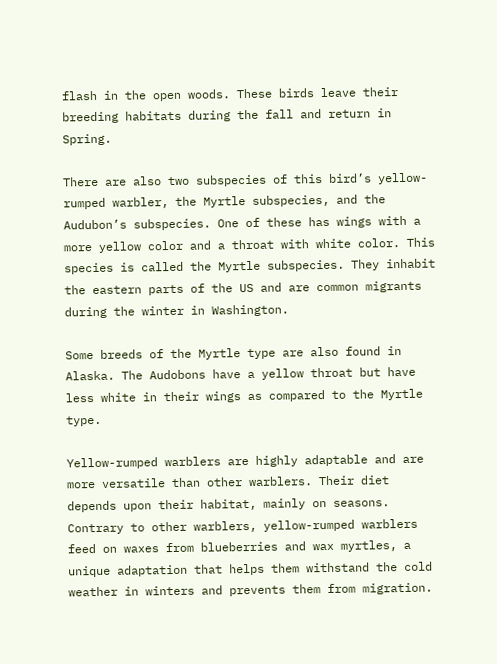flash in the open woods. These birds leave their breeding habitats during the fall and return in Spring.

There are also two subspecies of this bird’s yellow-rumped warbler, the Myrtle subspecies, and the Audubon’s subspecies. One of these has wings with a more yellow color and a throat with white color. This species is called the Myrtle subspecies. They inhabit the eastern parts of the US and are common migrants during the winter in Washington.

Some breeds of the Myrtle type are also found in Alaska. The Audobons have a yellow throat but have less white in their wings as compared to the Myrtle type.

Yellow-rumped warblers are highly adaptable and are more versatile than other warblers. Their diet depends upon their habitat, mainly on seasons. Contrary to other warblers, yellow-rumped warblers feed on waxes from blueberries and wax myrtles, a unique adaptation that helps them withstand the cold weather in winters and prevents them from migration.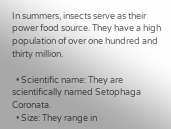In summers, insects serve as their power food source. They have a high population of over one hundred and thirty million.

  • Scientific name: They are scientifically named Setophaga Coronata.
  • Size: They range in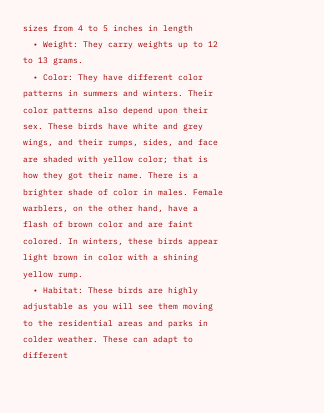sizes from 4 to 5 inches in length
  • Weight: They carry weights up to 12 to 13 grams.
  • Color: They have different color patterns in summers and winters. Their color patterns also depend upon their sex. These birds have white and grey wings, and their rumps, sides, and face are shaded with yellow color; that is how they got their name. There is a brighter shade of color in males. Female warblers, on the other hand, have a flash of brown color and are faint colored. In winters, these birds appear light brown in color with a shining yellow rump.
  • Habitat: These birds are highly adjustable as you will see them moving to the residential areas and parks in colder weather. These can adapt to different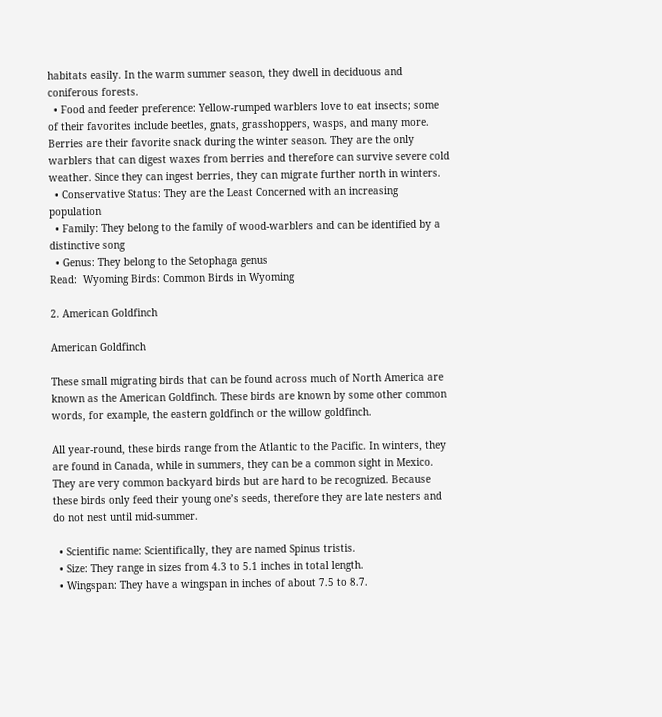habitats easily. In the warm summer season, they dwell in deciduous and coniferous forests.
  • Food and feeder preference: Yellow-rumped warblers love to eat insects; some of their favorites include beetles, gnats, grasshoppers, wasps, and many more. Berries are their favorite snack during the winter season. They are the only warblers that can digest waxes from berries and therefore can survive severe cold weather. Since they can ingest berries, they can migrate further north in winters.
  • Conservative Status: They are the Least Concerned with an increasing population
  • Family: They belong to the family of wood-warblers and can be identified by a distinctive song
  • Genus: They belong to the Setophaga genus
Read:  Wyoming Birds: Common Birds in Wyoming

2. American Goldfinch

American Goldfinch

These small migrating birds that can be found across much of North America are known as the American Goldfinch. These birds are known by some other common words, for example, the eastern goldfinch or the willow goldfinch.

All year-round, these birds range from the Atlantic to the Pacific. In winters, they are found in Canada, while in summers, they can be a common sight in Mexico. They are very common backyard birds but are hard to be recognized. Because these birds only feed their young one’s seeds, therefore they are late nesters and do not nest until mid-summer.

  • Scientific name: Scientifically, they are named Spinus tristis.
  • Size: They range in sizes from 4.3 to 5.1 inches in total length.
  • Wingspan: They have a wingspan in inches of about 7.5 to 8.7.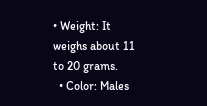• Weight: It weighs about 11 to 20 grams.
  • Color: Males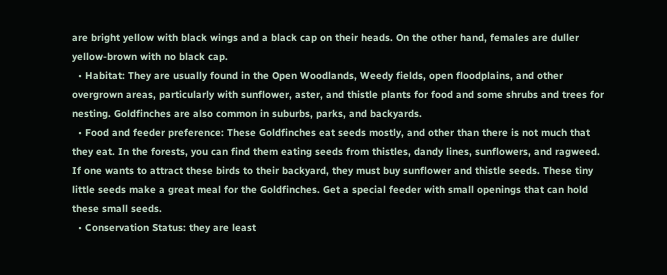are bright yellow with black wings and a black cap on their heads. On the other hand, females are duller yellow-brown with no black cap.
  • Habitat: They are usually found in the Open Woodlands, Weedy fields, open floodplains, and other overgrown areas, particularly with sunflower, aster, and thistle plants for food and some shrubs and trees for nesting. Goldfinches are also common in suburbs, parks, and backyards.
  • Food and feeder preference: These Goldfinches eat seeds mostly, and other than there is not much that they eat. In the forests, you can find them eating seeds from thistles, dandy lines, sunflowers, and ragweed. If one wants to attract these birds to their backyard, they must buy sunflower and thistle seeds. These tiny little seeds make a great meal for the Goldfinches. Get a special feeder with small openings that can hold these small seeds.
  • Conservation Status: they are least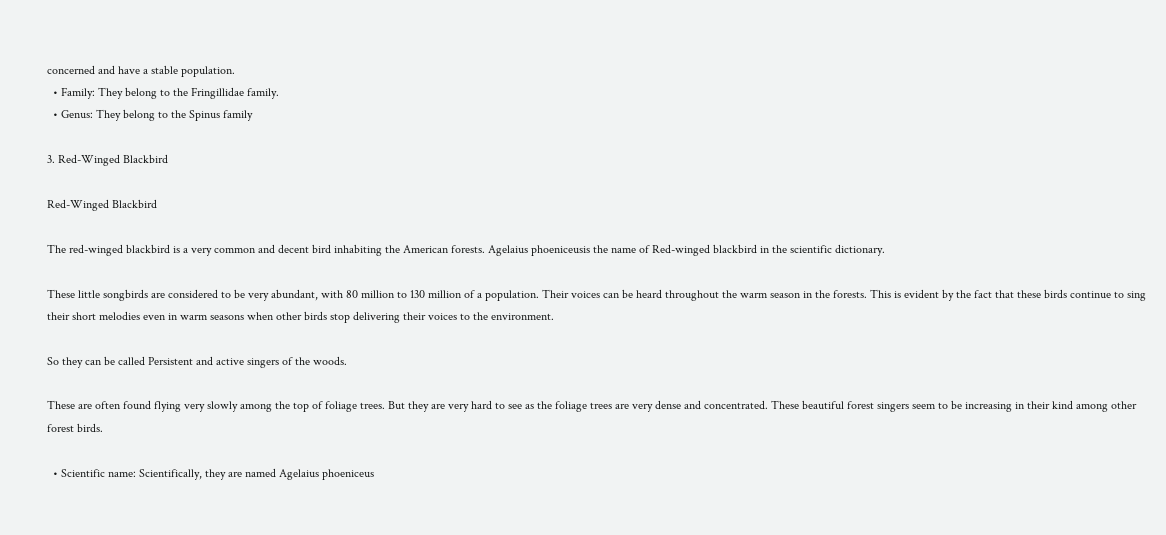concerned and have a stable population.
  • Family: They belong to the Fringillidae family.
  • Genus: They belong to the Spinus family

3. Red-Winged Blackbird

Red-Winged Blackbird

The red-winged blackbird is a very common and decent bird inhabiting the American forests. Agelaius phoeniceusis the name of Red-winged blackbird in the scientific dictionary.

These little songbirds are considered to be very abundant, with 80 million to 130 million of a population. Their voices can be heard throughout the warm season in the forests. This is evident by the fact that these birds continue to sing their short melodies even in warm seasons when other birds stop delivering their voices to the environment.

So they can be called Persistent and active singers of the woods.

These are often found flying very slowly among the top of foliage trees. But they are very hard to see as the foliage trees are very dense and concentrated. These beautiful forest singers seem to be increasing in their kind among other forest birds.

  • Scientific name: Scientifically, they are named Agelaius phoeniceus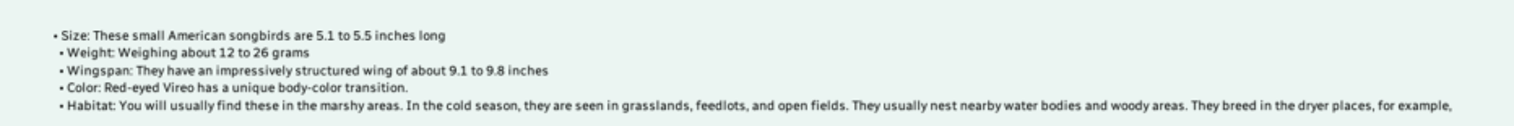• Size: These small American songbirds are 5.1 to 5.5 inches long
  • Weight: Weighing about 12 to 26 grams
  • Wingspan: They have an impressively structured wing of about 9.1 to 9.8 inches
  • Color: Red-eyed Vireo has a unique body-color transition.
  • Habitat: You will usually find these in the marshy areas. In the cold season, they are seen in grasslands, feedlots, and open fields. They usually nest nearby water bodies and woody areas. They breed in the dryer places, for example,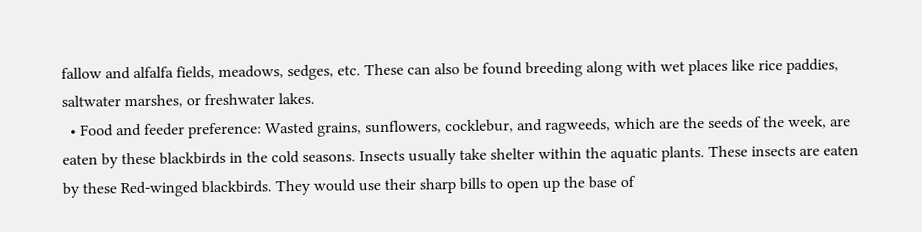fallow and alfalfa fields, meadows, sedges, etc. These can also be found breeding along with wet places like rice paddies, saltwater marshes, or freshwater lakes.
  • Food and feeder preference: Wasted grains, sunflowers, cocklebur, and ragweeds, which are the seeds of the week, are eaten by these blackbirds in the cold seasons. Insects usually take shelter within the aquatic plants. These insects are eaten by these Red-winged blackbirds. They would use their sharp bills to open up the base of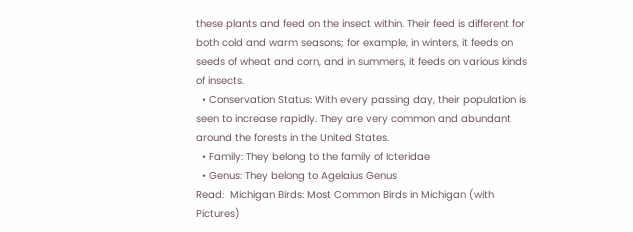these plants and feed on the insect within. Their feed is different for both cold and warm seasons; for example, in winters, it feeds on seeds of wheat and corn, and in summers, it feeds on various kinds of insects.
  • Conservation Status: With every passing day, their population is seen to increase rapidly. They are very common and abundant around the forests in the United States.
  • Family: They belong to the family of Icteridae
  • Genus: They belong to Agelaius Genus
Read:  Michigan Birds: Most Common Birds in Michigan (with Pictures)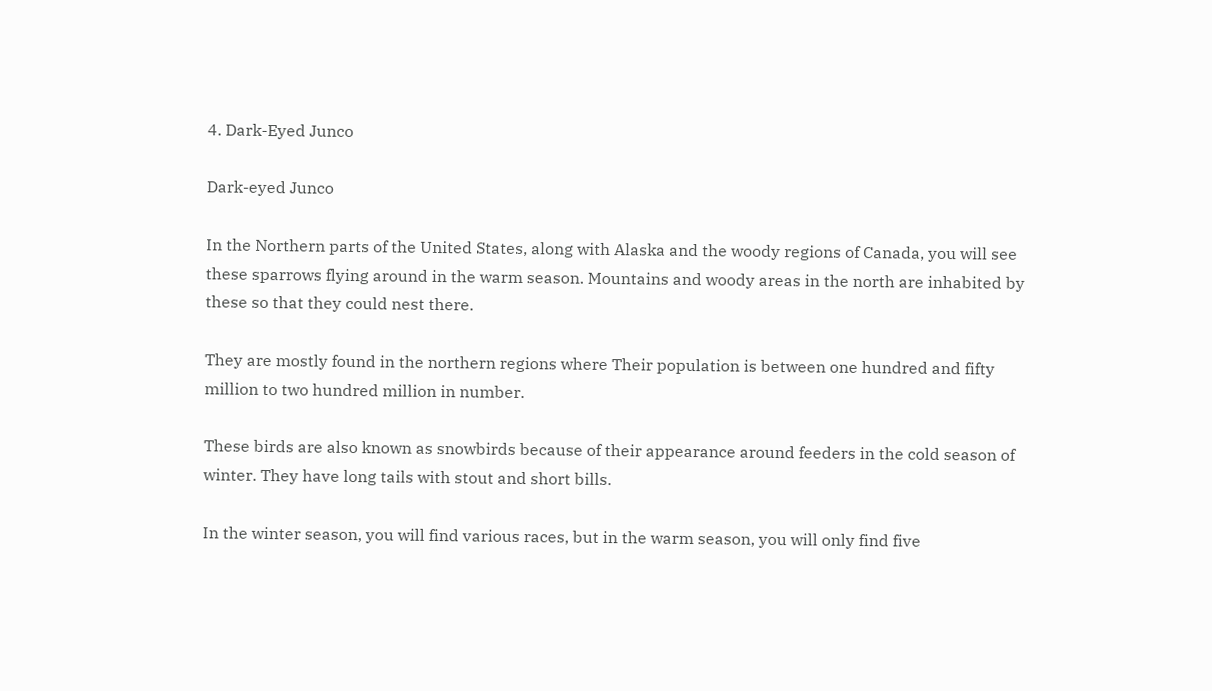4. Dark-Eyed Junco

Dark-eyed Junco

In the Northern parts of the United States, along with Alaska and the woody regions of Canada, you will see these sparrows flying around in the warm season. Mountains and woody areas in the north are inhabited by these so that they could nest there.

They are mostly found in the northern regions where Their population is between one hundred and fifty million to two hundred million in number.

These birds are also known as snowbirds because of their appearance around feeders in the cold season of winter. They have long tails with stout and short bills.

In the winter season, you will find various races, but in the warm season, you will only find five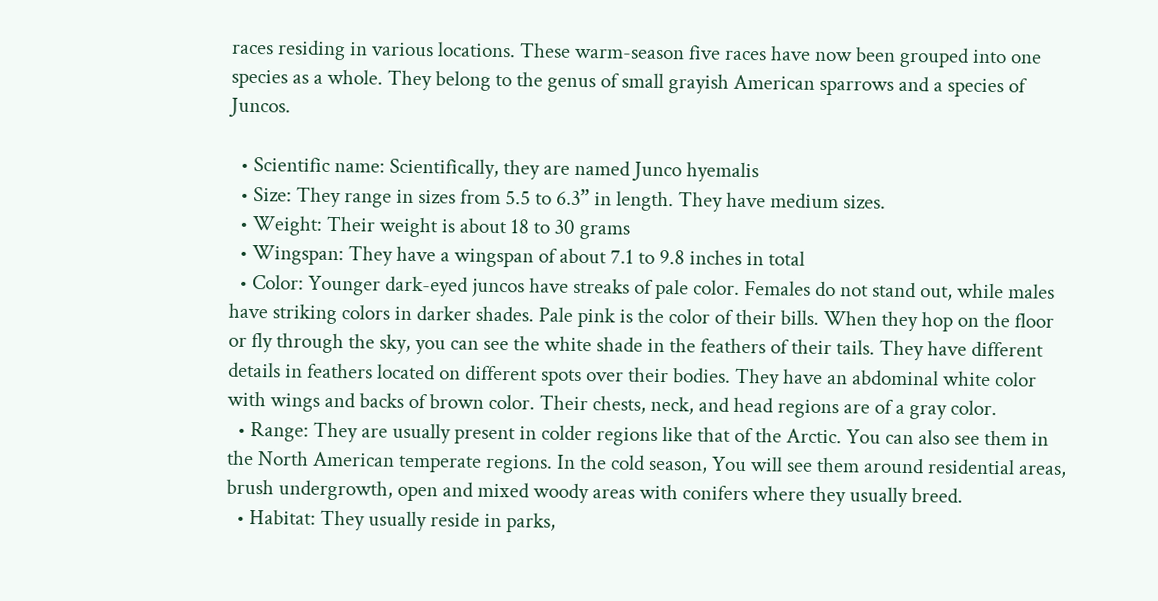races residing in various locations. These warm-season five races have now been grouped into one species as a whole. They belong to the genus of small grayish American sparrows and a species of Juncos.

  • Scientific name: Scientifically, they are named Junco hyemalis
  • Size: They range in sizes from 5.5 to 6.3” in length. They have medium sizes.
  • Weight: Their weight is about 18 to 30 grams
  • Wingspan: They have a wingspan of about 7.1 to 9.8 inches in total
  • Color: Younger dark-eyed juncos have streaks of pale color. Females do not stand out, while males have striking colors in darker shades. Pale pink is the color of their bills. When they hop on the floor or fly through the sky, you can see the white shade in the feathers of their tails. They have different details in feathers located on different spots over their bodies. They have an abdominal white color with wings and backs of brown color. Their chests, neck, and head regions are of a gray color.
  • Range: They are usually present in colder regions like that of the Arctic. You can also see them in the North American temperate regions. In the cold season, You will see them around residential areas, brush undergrowth, open and mixed woody areas with conifers where they usually breed.
  • Habitat: They usually reside in parks,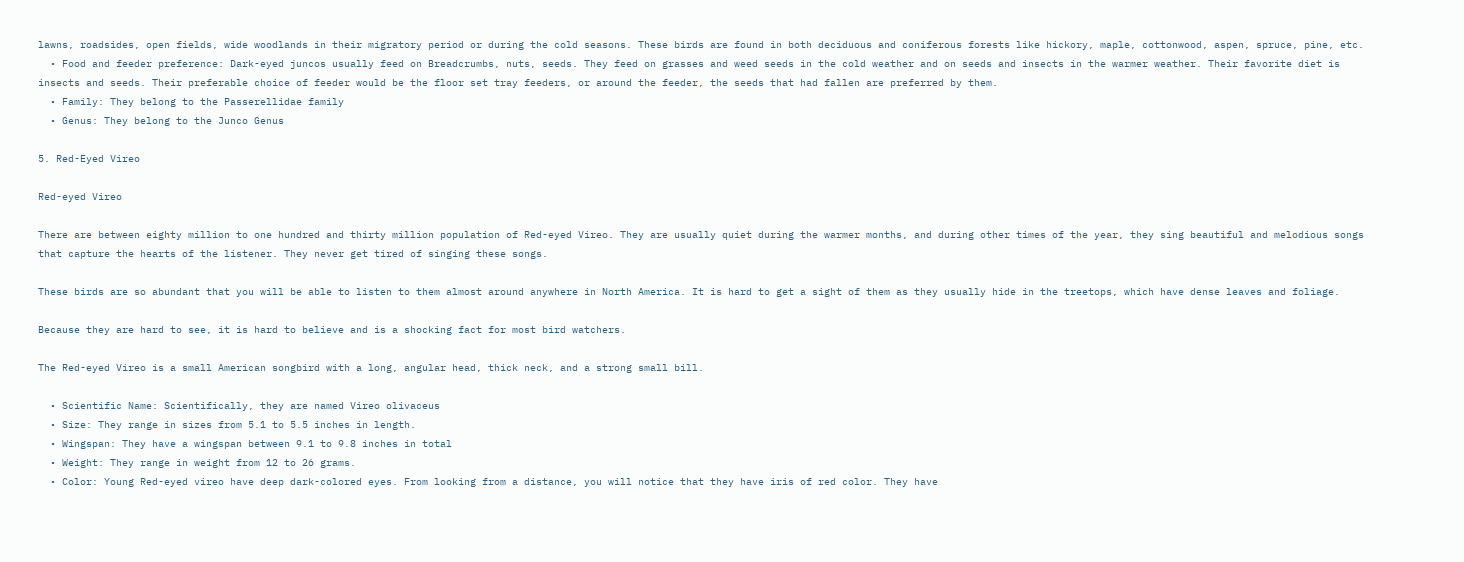lawns, roadsides, open fields, wide woodlands in their migratory period or during the cold seasons. These birds are found in both deciduous and coniferous forests like hickory, maple, cottonwood, aspen, spruce, pine, etc.
  • Food and feeder preference: Dark-eyed juncos usually feed on Breadcrumbs, nuts, seeds. They feed on grasses and weed seeds in the cold weather and on seeds and insects in the warmer weather. Their favorite diet is insects and seeds. Their preferable choice of feeder would be the floor set tray feeders, or around the feeder, the seeds that had fallen are preferred by them.
  • Family: They belong to the Passerellidae family
  • Genus: They belong to the Junco Genus

5. Red-Eyed Vireo

Red-eyed Vireo

There are between eighty million to one hundred and thirty million population of Red-eyed Vireo. They are usually quiet during the warmer months, and during other times of the year, they sing beautiful and melodious songs that capture the hearts of the listener. They never get tired of singing these songs.

These birds are so abundant that you will be able to listen to them almost around anywhere in North America. It is hard to get a sight of them as they usually hide in the treetops, which have dense leaves and foliage.

Because they are hard to see, it is hard to believe and is a shocking fact for most bird watchers.

The Red-eyed Vireo is a small American songbird with a long, angular head, thick neck, and a strong small bill.

  • Scientific Name: Scientifically, they are named Vireo olivaceus
  • Size: They range in sizes from 5.1 to 5.5 inches in length.
  • Wingspan: They have a wingspan between 9.1 to 9.8 inches in total
  • Weight: They range in weight from 12 to 26 grams.
  • Color: Young Red-eyed vireo have deep dark-colored eyes. From looking from a distance, you will notice that they have iris of red color. They have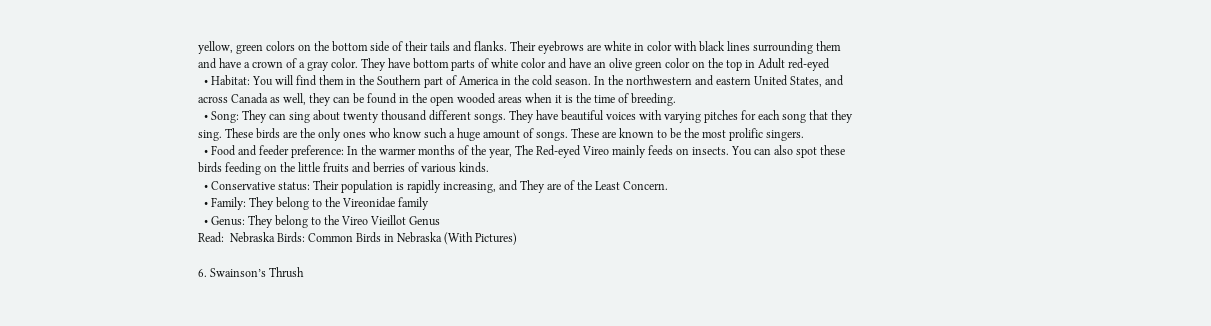yellow, green colors on the bottom side of their tails and flanks. Their eyebrows are white in color with black lines surrounding them and have a crown of a gray color. They have bottom parts of white color and have an olive green color on the top in Adult red-eyed
  • Habitat: You will find them in the Southern part of America in the cold season. In the northwestern and eastern United States, and across Canada as well, they can be found in the open wooded areas when it is the time of breeding.
  • Song: They can sing about twenty thousand different songs. They have beautiful voices with varying pitches for each song that they sing. These birds are the only ones who know such a huge amount of songs. These are known to be the most prolific singers.
  • Food and feeder preference: In the warmer months of the year, The Red-eyed Vireo mainly feeds on insects. You can also spot these birds feeding on the little fruits and berries of various kinds.
  • Conservative status: Their population is rapidly increasing, and They are of the Least Concern.
  • Family: They belong to the Vireonidae family
  • Genus: They belong to the Vireo Vieillot Genus
Read:  Nebraska Birds: Common Birds in Nebraska (With Pictures)

6. Swainson’s Thrush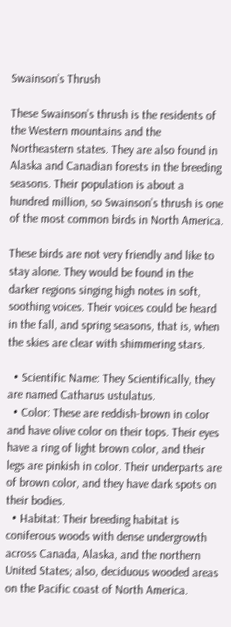Swainson’s Thrush

These Swainson’s thrush is the residents of the Western mountains and the Northeastern states. They are also found in Alaska and Canadian forests in the breeding seasons. Their population is about a hundred million, so Swainson’s thrush is one of the most common birds in North America.

These birds are not very friendly and like to stay alone. They would be found in the darker regions singing high notes in soft, soothing voices. Their voices could be heard in the fall, and spring seasons, that is, when the skies are clear with shimmering stars.

  • Scientific Name: They Scientifically, they are named Catharus ustulatus.
  • Color: These are reddish-brown in color and have olive color on their tops. Their eyes have a ring of light brown color, and their legs are pinkish in color. Their underparts are of brown color, and they have dark spots on their bodies.
  • Habitat: Their breeding habitat is coniferous woods with dense undergrowth across Canada, Alaska, and the northern United States; also, deciduous wooded areas on the Pacific coast of North America.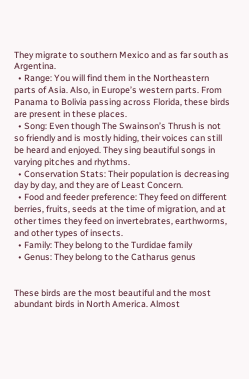They migrate to southern Mexico and as far south as Argentina.
  • Range: You will find them in the Northeastern parts of Asia. Also, in Europe’s western parts. From Panama to Bolivia passing across Florida, these birds are present in these places.
  • Song: Even though The Swainson’s Thrush is not so friendly and is mostly hiding, their voices can still be heard and enjoyed. They sing beautiful songs in varying pitches and rhythms.
  • Conservation Stats: Their population is decreasing day by day, and they are of Least Concern.
  • Food and feeder preference: They feed on different berries, fruits, seeds at the time of migration, and at other times they feed on invertebrates, earthworms, and other types of insects.
  • Family: They belong to the Turdidae family
  • Genus: They belong to the Catharus genus


These birds are the most beautiful and the most abundant birds in North America. Almost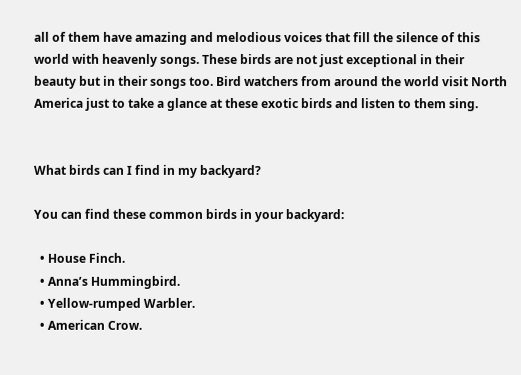all of them have amazing and melodious voices that fill the silence of this world with heavenly songs. These birds are not just exceptional in their beauty but in their songs too. Bird watchers from around the world visit North America just to take a glance at these exotic birds and listen to them sing.


What birds can I find in my backyard?

You can find these common birds in your backyard:

  • House Finch.
  • Anna’s Hummingbird.
  • Yellow-rumped Warbler.
  • American Crow.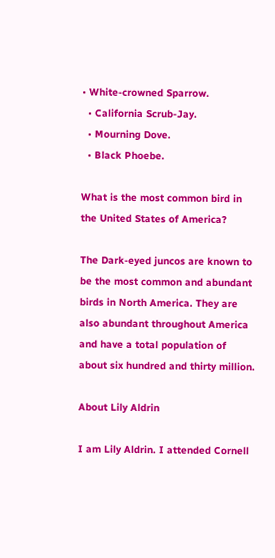• White-crowned Sparrow.
  • California Scrub-Jay.
  • Mourning Dove.
  • Black Phoebe.

What is the most common bird in the United States of America?

The Dark-eyed juncos are known to be the most common and abundant birds in North America. They are also abundant throughout America and have a total population of about six hundred and thirty million.

About Lily Aldrin

I am Lily Aldrin. I attended Cornell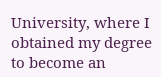University, where I obtained my degree to become an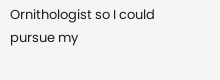Ornithologist so I could pursue my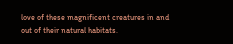love of these magnificent creatures in and out of their natural habitats.